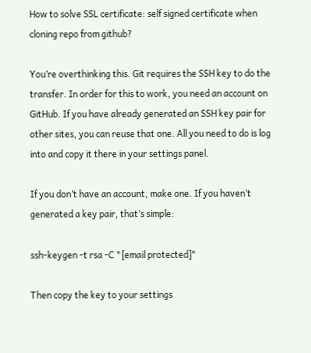How to solve SSL certificate: self signed certificate when cloning repo from github?

You’re overthinking this. Git requires the SSH key to do the transfer. In order for this to work, you need an account on GitHub. If you have already generated an SSH key pair for other sites, you can reuse that one. All you need to do is log into and copy it there in your settings panel.

If you don’t have an account, make one. If you haven’t generated a key pair, that’s simple:

ssh-keygen -t rsa -C "[email protected]"

Then copy the key to your settings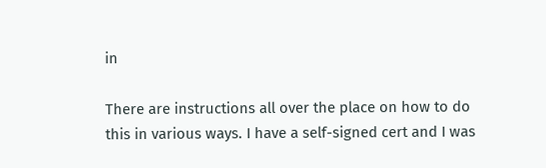in

There are instructions all over the place on how to do this in various ways. I have a self-signed cert and I was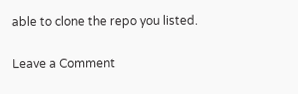able to clone the repo you listed.

Leave a Comment